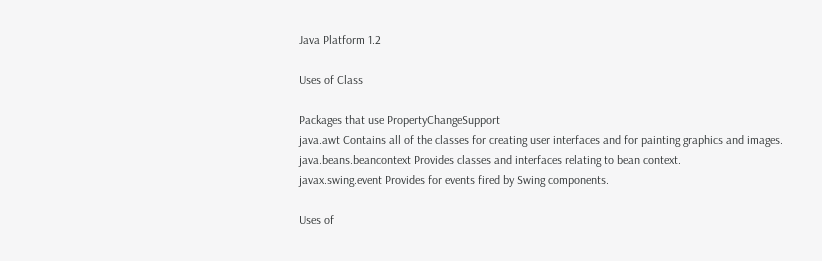Java Platform 1.2

Uses of Class

Packages that use PropertyChangeSupport
java.awt Contains all of the classes for creating user interfaces and for painting graphics and images.
java.beans.beancontext Provides classes and interfaces relating to bean context.
javax.swing.event Provides for events fired by Swing components.

Uses of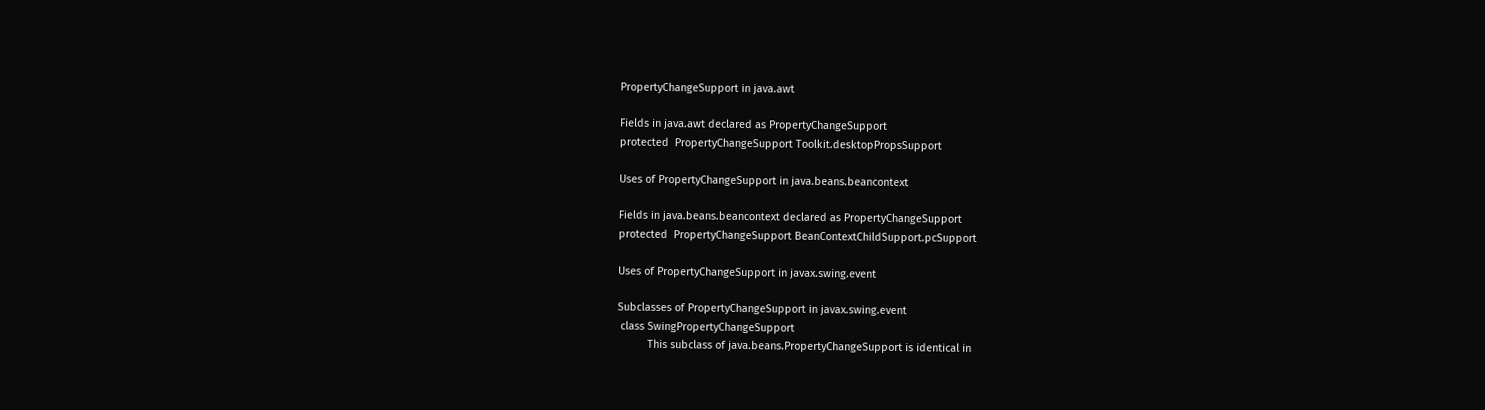PropertyChangeSupport in java.awt

Fields in java.awt declared as PropertyChangeSupport
protected  PropertyChangeSupport Toolkit.desktopPropsSupport

Uses of PropertyChangeSupport in java.beans.beancontext

Fields in java.beans.beancontext declared as PropertyChangeSupport
protected  PropertyChangeSupport BeanContextChildSupport.pcSupport

Uses of PropertyChangeSupport in javax.swing.event

Subclasses of PropertyChangeSupport in javax.swing.event
 class SwingPropertyChangeSupport
          This subclass of java.beans.PropertyChangeSupport is identical in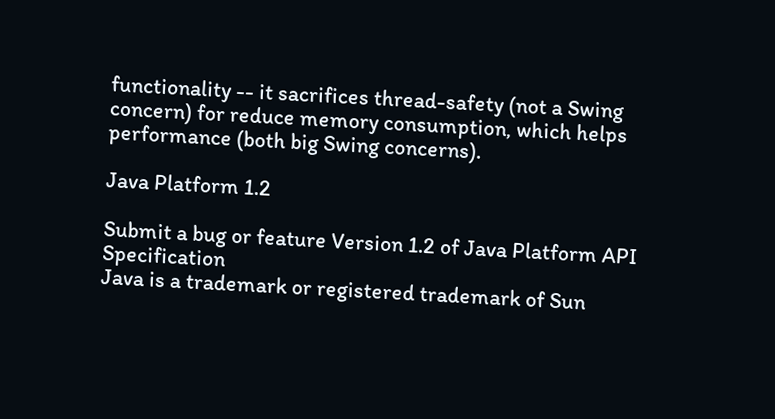functionality -- it sacrifices thread-safety (not a Swing concern) for reduce memory consumption, which helps performance (both big Swing concerns).

Java Platform 1.2

Submit a bug or feature Version 1.2 of Java Platform API Specification
Java is a trademark or registered trademark of Sun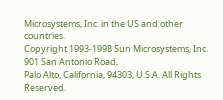Microsystems, Inc. in the US and other countries.
Copyright 1993-1998 Sun Microsystems, Inc. 901 San Antonio Road,
Palo Alto, California, 94303, U.S.A. All Rights Reserved.